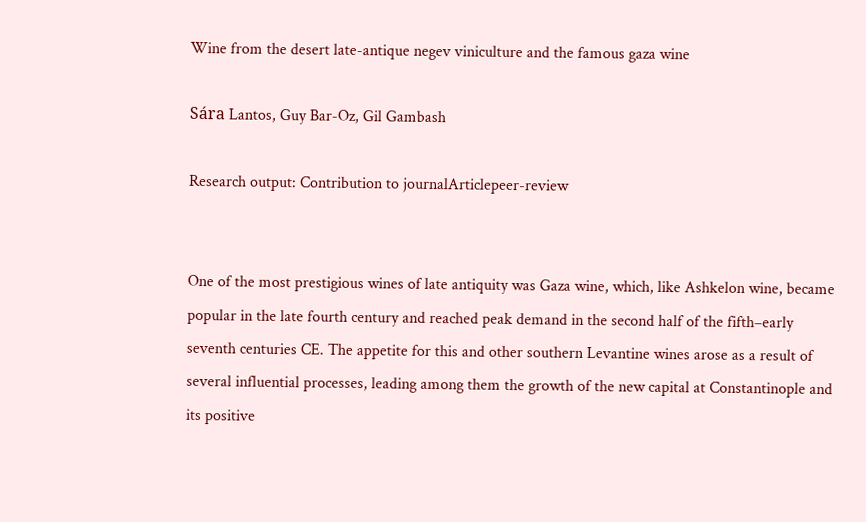Wine from the desert late-antique negev viniculture and the famous gaza wine

Sára Lantos, Guy Bar-Oz, Gil Gambash

Research output: Contribution to journalArticlepeer-review


One of the most prestigious wines of late antiquity was Gaza wine, which, like Ashkelon wine, became popular in the late fourth century and reached peak demand in the second half of the fifth–early seventh centuries CE. The appetite for this and other southern Levantine wines arose as a result of several influential processes, leading among them the growth of the new capital at Constantinople and its positive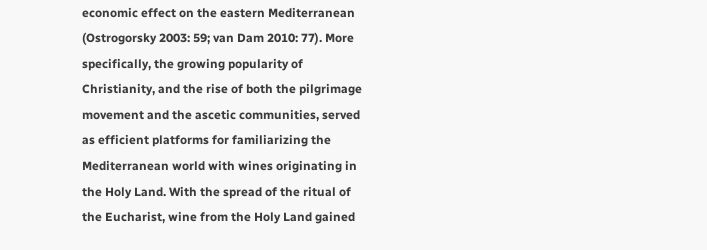economic effect on the eastern Mediterranean (Ostrogorsky 2003: 59; van Dam 2010: 77). More specifically, the growing popularity of Christianity, and the rise of both the pilgrimage movement and the ascetic communities, served as efficient platforms for familiarizing the Mediterranean world with wines originating in the Holy Land. With the spread of the ritual of the Eucharist, wine from the Holy Land gained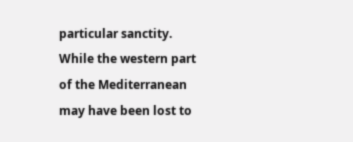particular sanctity. While the western part of the Mediterranean may have been lost to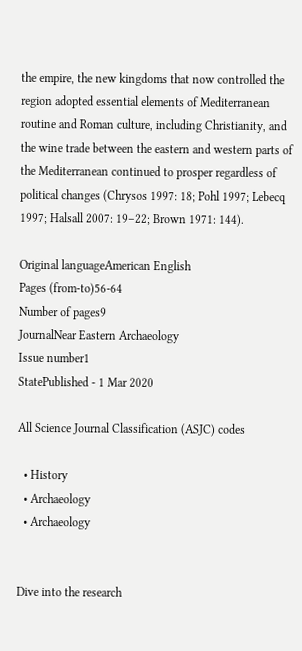the empire, the new kingdoms that now controlled the region adopted essential elements of Mediterranean routine and Roman culture, including Christianity, and the wine trade between the eastern and western parts of the Mediterranean continued to prosper regardless of political changes (Chrysos 1997: 18; Pohl 1997; Lebecq 1997; Halsall 2007: 19–22; Brown 1971: 144).

Original languageAmerican English
Pages (from-to)56-64
Number of pages9
JournalNear Eastern Archaeology
Issue number1
StatePublished - 1 Mar 2020

All Science Journal Classification (ASJC) codes

  • History
  • Archaeology
  • Archaeology


Dive into the research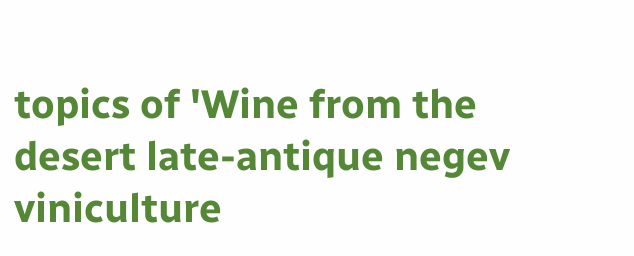topics of 'Wine from the desert late-antique negev viniculture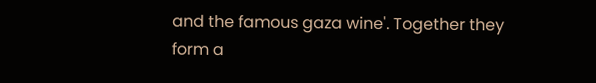and the famous gaza wine'. Together they form a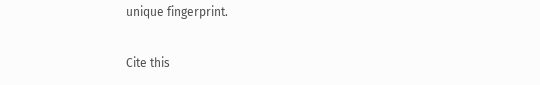unique fingerprint.

Cite this